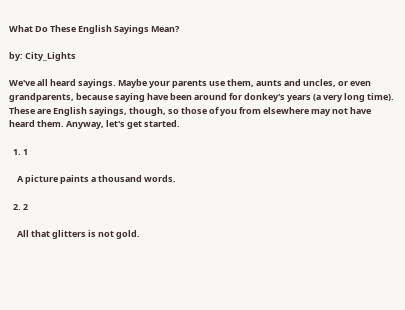What Do These English Sayings Mean?

by: City_Lights

We've all heard sayings. Maybe your parents use them, aunts and uncles, or even grandparents, because saying have been around for donkey's years (a very long time).
These are English sayings, though, so those of you from elsewhere may not have heard them. Anyway, let's get started.

  1. 1

    A picture paints a thousand words.

  2. 2

    All that glitters is not gold.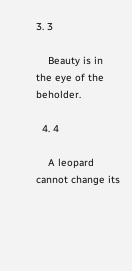3. 3

    Beauty is in the eye of the beholder.

  4. 4

    A leopard cannot change its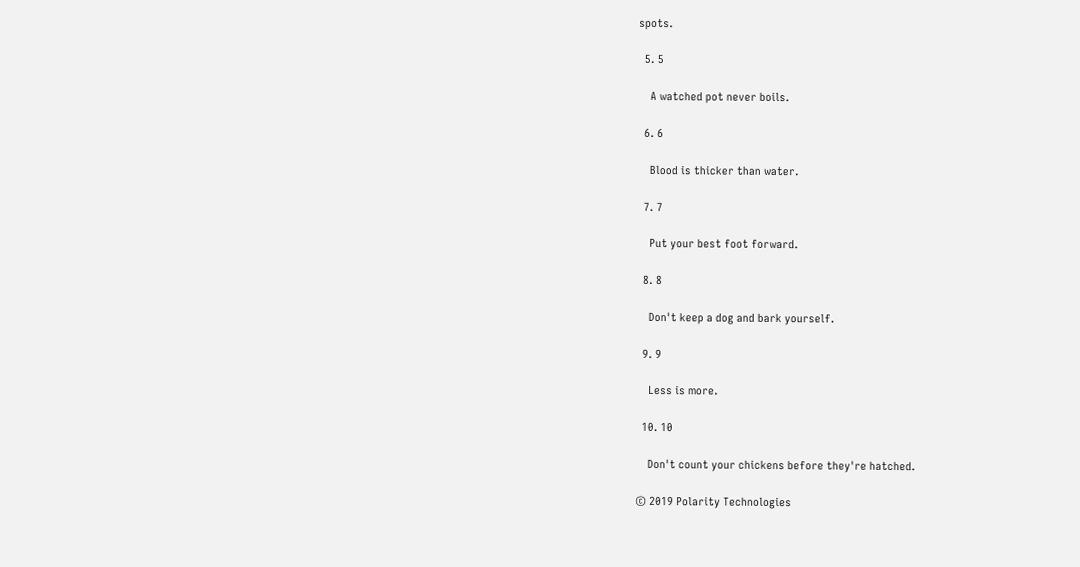spots.

  5. 5

    A watched pot never boils.

  6. 6

    Blood is thicker than water.

  7. 7

    Put your best foot forward.

  8. 8

    Don't keep a dog and bark yourself.

  9. 9

    Less is more.

  10. 10

    Don't count your chickens before they're hatched.

© 2019 Polarity Technologies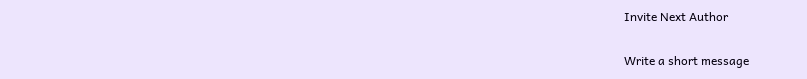Invite Next Author

Write a short message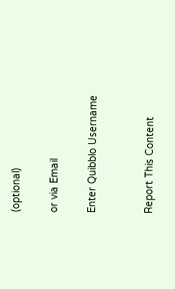(optional)

or via Email

Enter Quibblo Username


Report This Content